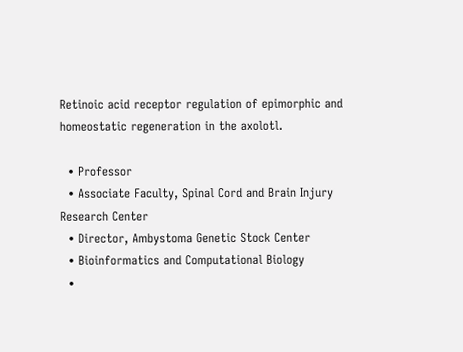Retinoic acid receptor regulation of epimorphic and homeostatic regeneration in the axolotl.

  • Professor
  • Associate Faculty, Spinal Cord and Brain Injury Research Center
  • Director, Ambystoma Genetic Stock Center
  • Bioinformatics and Computational Biology
  •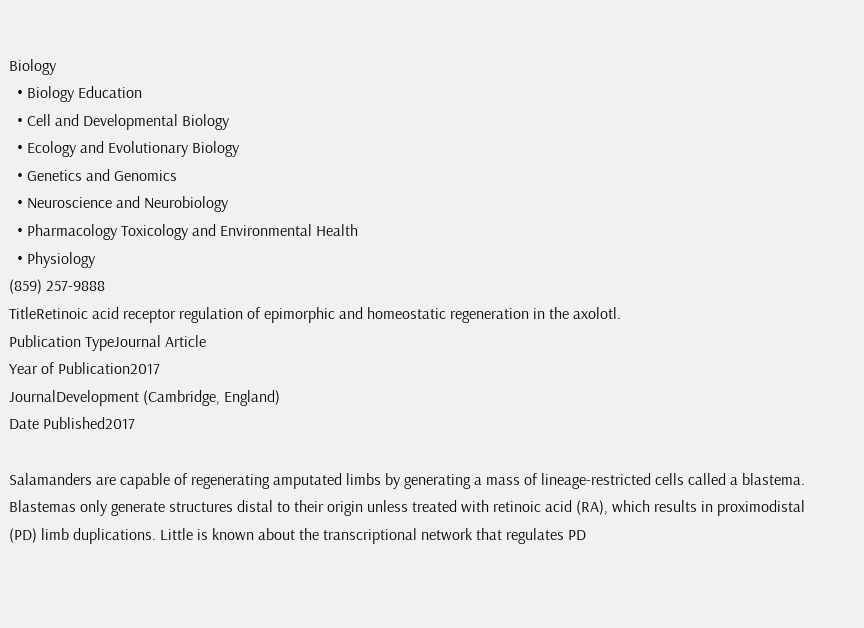Biology
  • Biology Education
  • Cell and Developmental Biology
  • Ecology and Evolutionary Biology
  • Genetics and Genomics
  • Neuroscience and Neurobiology
  • Pharmacology Toxicology and Environmental Health
  • Physiology
(859) 257-9888
TitleRetinoic acid receptor regulation of epimorphic and homeostatic regeneration in the axolotl.
Publication TypeJournal Article
Year of Publication2017
JournalDevelopment (Cambridge, England)
Date Published2017

Salamanders are capable of regenerating amputated limbs by generating a mass of lineage-restricted cells called a blastema. Blastemas only generate structures distal to their origin unless treated with retinoic acid (RA), which results in proximodistal (PD) limb duplications. Little is known about the transcriptional network that regulates PD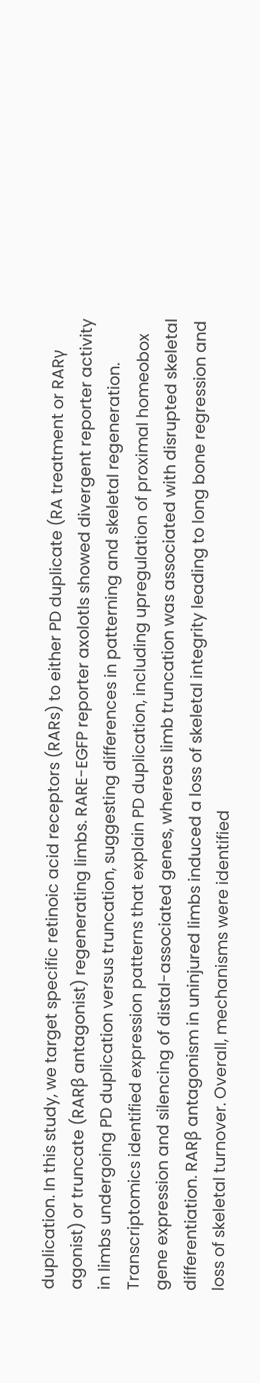duplication. In this study, we target specific retinoic acid receptors (RARs) to either PD duplicate (RA treatment or RARγ agonist) or truncate (RARβ antagonist) regenerating limbs. RARE-EGFP reporter axolotls showed divergent reporter activity in limbs undergoing PD duplication versus truncation, suggesting differences in patterning and skeletal regeneration. Transcriptomics identified expression patterns that explain PD duplication, including upregulation of proximal homeobox gene expression and silencing of distal-associated genes, whereas limb truncation was associated with disrupted skeletal differentiation. RARβ antagonism in uninjured limbs induced a loss of skeletal integrity leading to long bone regression and loss of skeletal turnover. Overall, mechanisms were identified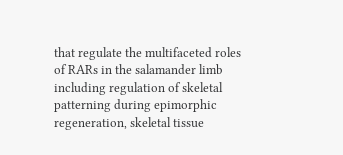that regulate the multifaceted roles of RARs in the salamander limb including regulation of skeletal patterning during epimorphic regeneration, skeletal tissue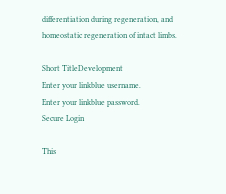differentiation during regeneration, and homeostatic regeneration of intact limbs.

Short TitleDevelopment
Enter your linkblue username.
Enter your linkblue password.
Secure Login

This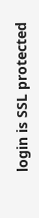login is SSL protected